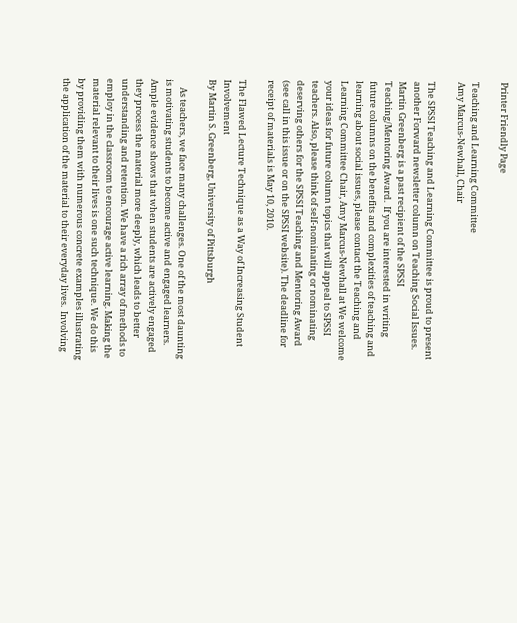Printer Friendly Page

Teaching and Learning Committee
Amy Marcus-Newhall, Chair

The SPSSI Teaching and Learning Committee is proud to present another Forward newsletter column on Teaching Social Issues. Martin Greenberg is a past recipient of the SPSSI Teaching/Mentoring Award.  If you are interested in writing future columns on the benefits and complexities of teaching and learning about social issues, please contact the Teaching and Learning Committee Chair, Amy Marcus-Newhall at We welcome your ideas for future column topics that will appeal to SPSSI teachers. Also, please think of self-nominating or nominating deserving others for the SPSSI Teaching and Mentoring Award (see call in this issue or on the SPSSI website). The deadline for receipt of materials is May 10, 2010.

The Flawed Lecture Technique as a Way of Increasing Student Involvement
By Martin S. Greenberg, University of Pittsburgh

    As teachers, we face many challenges. One of the most daunting is motivating students to become active and engaged learners. Ample evidence shows that when students are actively engaged they process the material more deeply, which leads to better understanding and retention. We have a rich array of methods to employ in the classroom to encourage active learning. Making the material relevant to their lives is one such technique. We do this by providing them with numerous concrete examples illustrating the application of the material to their everyday lives.  Involving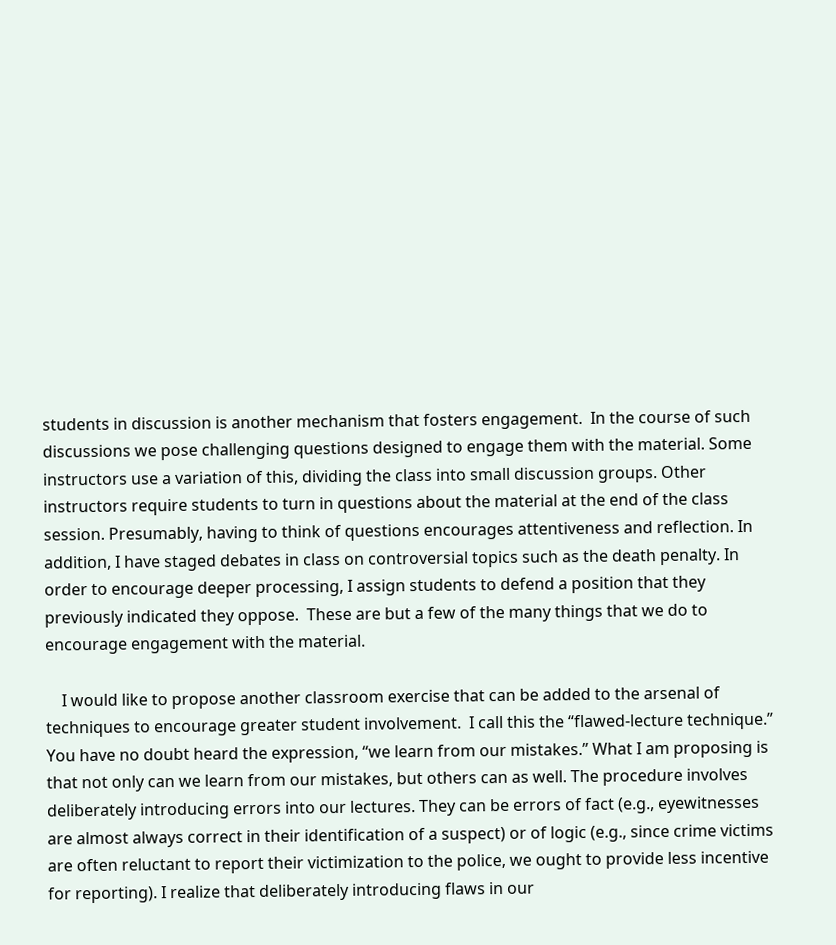students in discussion is another mechanism that fosters engagement.  In the course of such discussions we pose challenging questions designed to engage them with the material. Some instructors use a variation of this, dividing the class into small discussion groups. Other instructors require students to turn in questions about the material at the end of the class session. Presumably, having to think of questions encourages attentiveness and reflection. In addition, I have staged debates in class on controversial topics such as the death penalty. In order to encourage deeper processing, I assign students to defend a position that they previously indicated they oppose.  These are but a few of the many things that we do to encourage engagement with the material.

    I would like to propose another classroom exercise that can be added to the arsenal of techniques to encourage greater student involvement.  I call this the “flawed-lecture technique.” You have no doubt heard the expression, “we learn from our mistakes.” What I am proposing is that not only can we learn from our mistakes, but others can as well. The procedure involves deliberately introducing errors into our lectures. They can be errors of fact (e.g., eyewitnesses are almost always correct in their identification of a suspect) or of logic (e.g., since crime victims are often reluctant to report their victimization to the police, we ought to provide less incentive for reporting). I realize that deliberately introducing flaws in our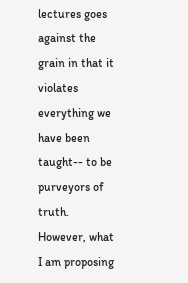lectures goes against the grain in that it violates everything we have been taught-- to be purveyors of truth. However, what I am proposing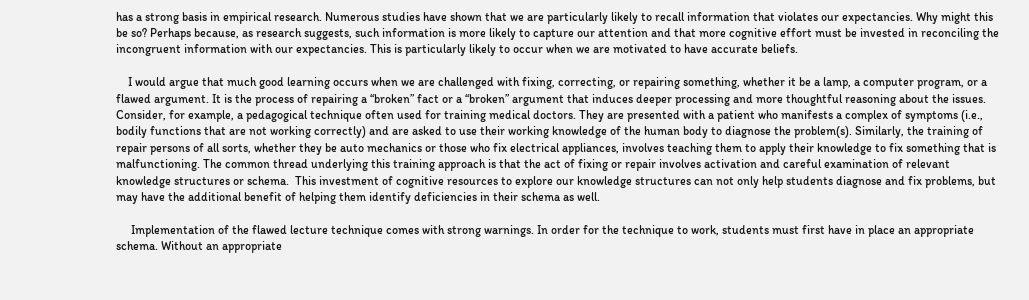has a strong basis in empirical research. Numerous studies have shown that we are particularly likely to recall information that violates our expectancies. Why might this be so? Perhaps because, as research suggests, such information is more likely to capture our attention and that more cognitive effort must be invested in reconciling the incongruent information with our expectancies. This is particularly likely to occur when we are motivated to have accurate beliefs.

    I would argue that much good learning occurs when we are challenged with fixing, correcting, or repairing something, whether it be a lamp, a computer program, or a flawed argument. It is the process of repairing a “broken” fact or a “broken” argument that induces deeper processing and more thoughtful reasoning about the issues. Consider, for example, a pedagogical technique often used for training medical doctors. They are presented with a patient who manifests a complex of symptoms (i.e., bodily functions that are not working correctly) and are asked to use their working knowledge of the human body to diagnose the problem(s). Similarly, the training of repair persons of all sorts, whether they be auto mechanics or those who fix electrical appliances, involves teaching them to apply their knowledge to fix something that is malfunctioning. The common thread underlying this training approach is that the act of fixing or repair involves activation and careful examination of relevant knowledge structures or schema.  This investment of cognitive resources to explore our knowledge structures can not only help students diagnose and fix problems, but may have the additional benefit of helping them identify deficiencies in their schema as well.

     Implementation of the flawed lecture technique comes with strong warnings. In order for the technique to work, students must first have in place an appropriate schema. Without an appropriate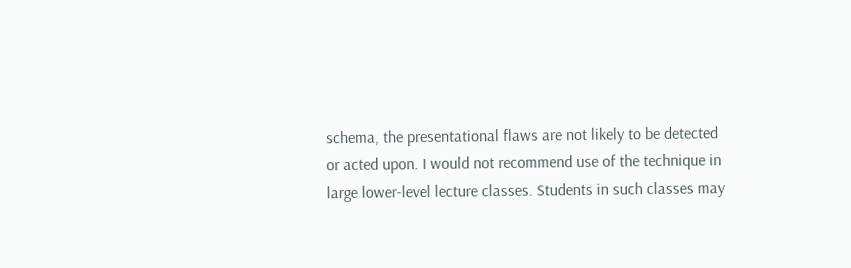schema, the presentational flaws are not likely to be detected or acted upon. I would not recommend use of the technique in large lower-level lecture classes. Students in such classes may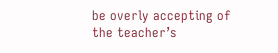be overly accepting of the teacher’s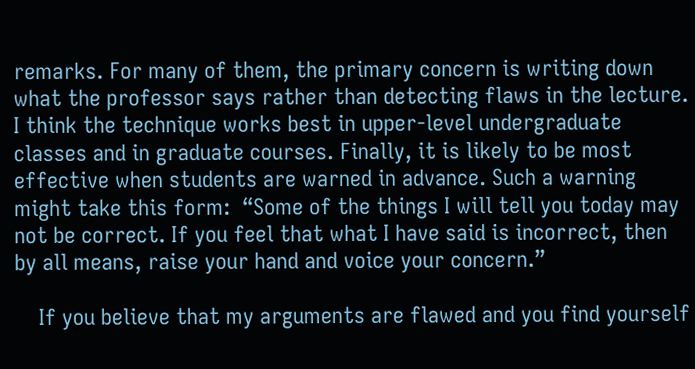remarks. For many of them, the primary concern is writing down what the professor says rather than detecting flaws in the lecture. I think the technique works best in upper-level undergraduate classes and in graduate courses. Finally, it is likely to be most effective when students are warned in advance. Such a warning might take this form:  “Some of the things I will tell you today may not be correct. If you feel that what I have said is incorrect, then by all means, raise your hand and voice your concern.”

    If you believe that my arguments are flawed and you find yourself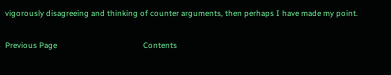vigorously disagreeing and thinking of counter arguments, then perhaps I have made my point.

Previous Page                                           Contents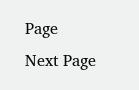Page                                      Next Page